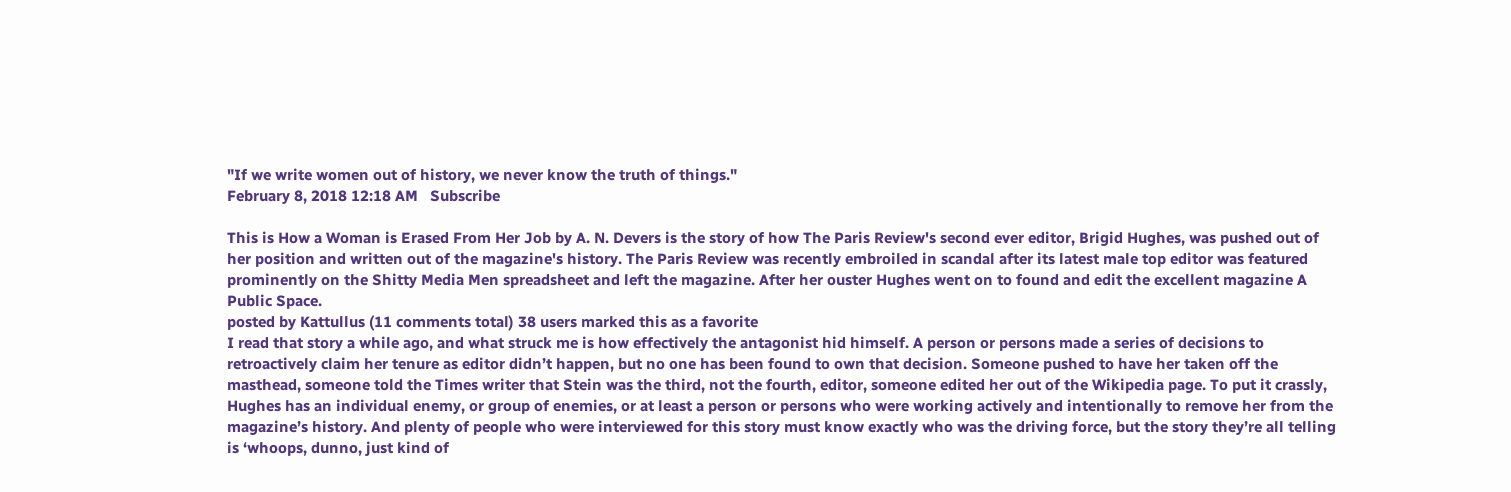"If we write women out of history, we never know the truth of things."
February 8, 2018 12:18 AM   Subscribe

This is How a Woman is Erased From Her Job by A. N. Devers is the story of how The Paris Review's second ever editor, Brigid Hughes, was pushed out of her position and written out of the magazine's history. The Paris Review was recently embroiled in scandal after its latest male top editor was featured prominently on the Shitty Media Men spreadsheet and left the magazine. After her ouster Hughes went on to found and edit the excellent magazine A Public Space.
posted by Kattullus (11 comments total) 38 users marked this as a favorite
I read that story a while ago, and what struck me is how effectively the antagonist hid himself. A person or persons made a series of decisions to retroactively claim her tenure as editor didn’t happen, but no one has been found to own that decision. Someone pushed to have her taken off the masthead, someone told the Times writer that Stein was the third, not the fourth, editor, someone edited her out of the Wikipedia page. To put it crassly, Hughes has an individual enemy, or group of enemies, or at least a person or persons who were working actively and intentionally to remove her from the magazine’s history. And plenty of people who were interviewed for this story must know exactly who was the driving force, but the story they’re all telling is ‘whoops, dunno, just kind of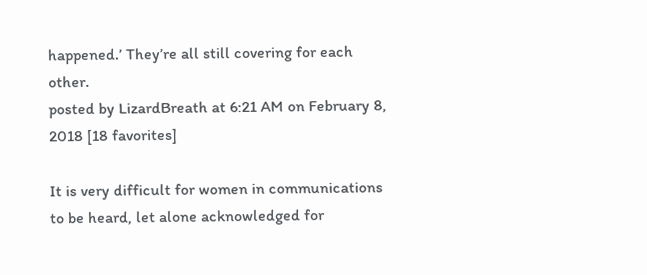happened.’ They’re all still covering for each other.
posted by LizardBreath at 6:21 AM on February 8, 2018 [18 favorites]

It is very difficult for women in communications to be heard, let alone acknowledged for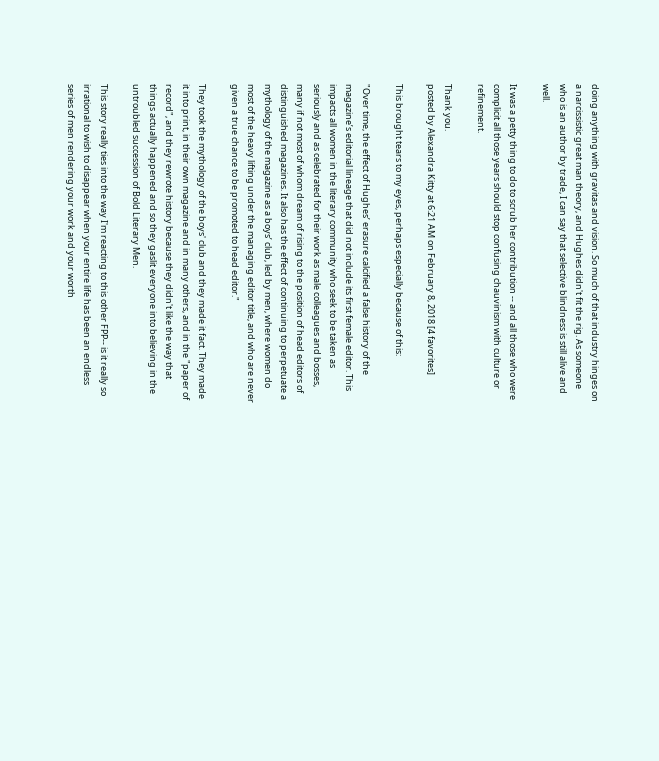doing anything with gravitas and vision. So much of that industry hinges on a narcissistic great man theory, and Hughes didn't fit the rig. As someone who is an author by trade, I can say that selective blindness is still alive and well.

It was a petty thing to do to scrub her contribution -- and all those who were complicit all those years should stop confusing chauvinism with culture or refinement.

Thank you.
posted by Alexandra Kitty at 6:21 AM on February 8, 2018 [4 favorites]

This brought tears to my eyes, perhaps especially because of this:

"Over time, the effect of Hughes’ erasure calcified a false history of the magazine’s editorial lineage that did not include its first female editor. This impacts all women in the literary community who seek to be taken as seriously and as celebrated for their work as male colleagues and bosses, many if not most of whom dream of rising to the position of head editors of distinguished magazines. It also has the effect of continuing to perpetuate a mythology of the magazine as a boys’ club, led by men, where women do most of the heavy lifting under the managing editor title, and who are never given a true chance to be promoted to head editor."

They took the mythology of the boys' club and they made it fact. They made it into print, in their own magazine and in many others, and in the "paper of record", and they rewrote history because they didn't like the way that things actually happened and so they gaslit everyone into believing in the untroubled succession of Bold Literary Men.

This story really ties into the way I'm reacting to this other FPP-- is it really so irrational to wish to disappear when your entire life has been an endless series of men rendering your work and your worth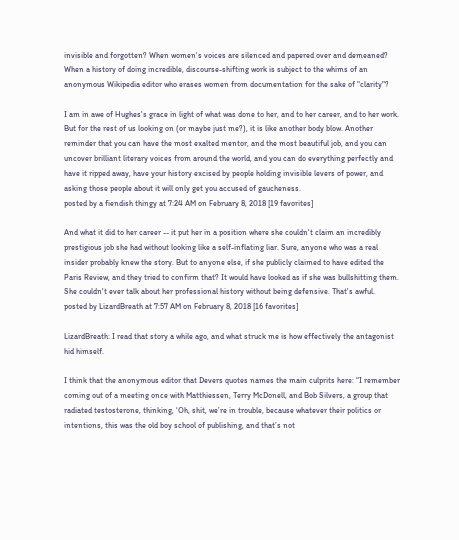invisible and forgotten? When women's voices are silenced and papered over and demeaned? When a history of doing incredible, discourse-shifting work is subject to the whims of an anonymous Wikipedia editor who erases women from documentation for the sake of "clarity"?

I am in awe of Hughes's grace in light of what was done to her, and to her career, and to her work. But for the rest of us looking on (or maybe just me?), it is like another body blow. Another reminder that you can have the most exalted mentor, and the most beautiful job, and you can uncover brilliant literary voices from around the world, and you can do everything perfectly and have it ripped away, have your history excised by people holding invisible levers of power, and asking those people about it will only get you accused of gaucheness.
posted by a fiendish thingy at 7:24 AM on February 8, 2018 [19 favorites]

And what it did to her career -- it put her in a position where she couldn't claim an incredibly prestigious job she had without looking like a self-inflating liar. Sure, anyone who was a real insider probably knew the story. But to anyone else, if she publicly claimed to have edited the Paris Review, and they tried to confirm that? It would have looked as if she was bullshitting them. She couldn't ever talk about her professional history without being defensive. That's awful.
posted by LizardBreath at 7:57 AM on February 8, 2018 [16 favorites]

LizardBreath: I read that story a while ago, and what struck me is how effectively the antagonist hid himself.

I think that the anonymous editor that Devers quotes names the main culprits here: “I remember coming out of a meeting once with Matthiessen, Terry McDonell, and Bob Silvers, a group that radiated testosterone, thinking, ‘Oh, shit, we’re in trouble, because whatever their politics or intentions, this was the old boy school of publishing, and that’s not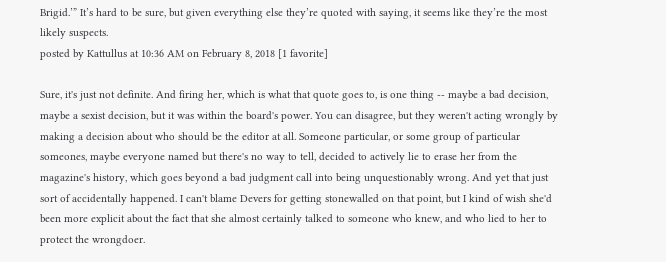Brigid.’” It’s hard to be sure, but given everything else they’re quoted with saying, it seems like they’re the most likely suspects.
posted by Kattullus at 10:36 AM on February 8, 2018 [1 favorite]

Sure, it's just not definite. And firing her, which is what that quote goes to, is one thing -- maybe a bad decision, maybe a sexist decision, but it was within the board's power. You can disagree, but they weren't acting wrongly by making a decision about who should be the editor at all. Someone particular, or some group of particular someones, maybe everyone named but there's no way to tell, decided to actively lie to erase her from the magazine's history, which goes beyond a bad judgment call into being unquestionably wrong. And yet that just sort of accidentally happened. I can't blame Devers for getting stonewalled on that point, but I kind of wish she'd been more explicit about the fact that she almost certainly talked to someone who knew, and who lied to her to protect the wrongdoer.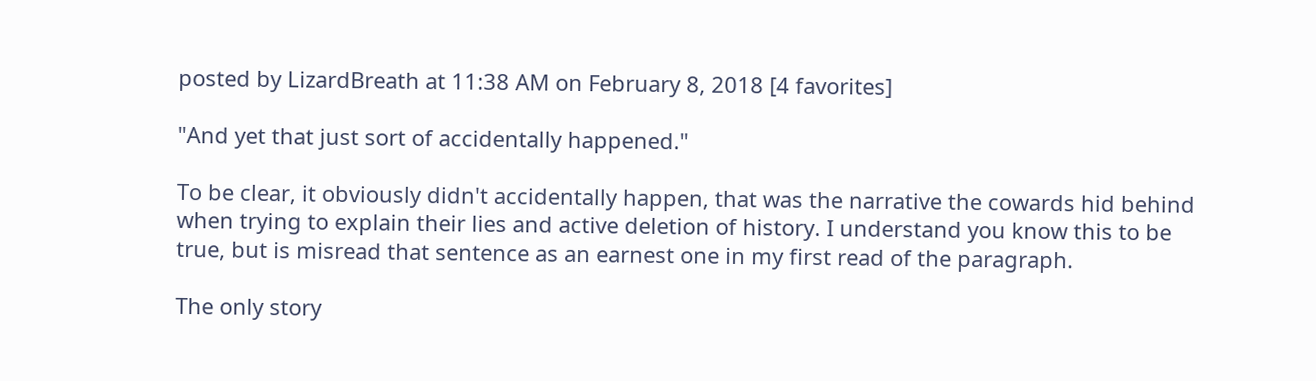posted by LizardBreath at 11:38 AM on February 8, 2018 [4 favorites]

"And yet that just sort of accidentally happened."

To be clear, it obviously didn't accidentally happen, that was the narrative the cowards hid behind when trying to explain their lies and active deletion of history. I understand you know this to be true, but is misread that sentence as an earnest one in my first read of the paragraph.

The only story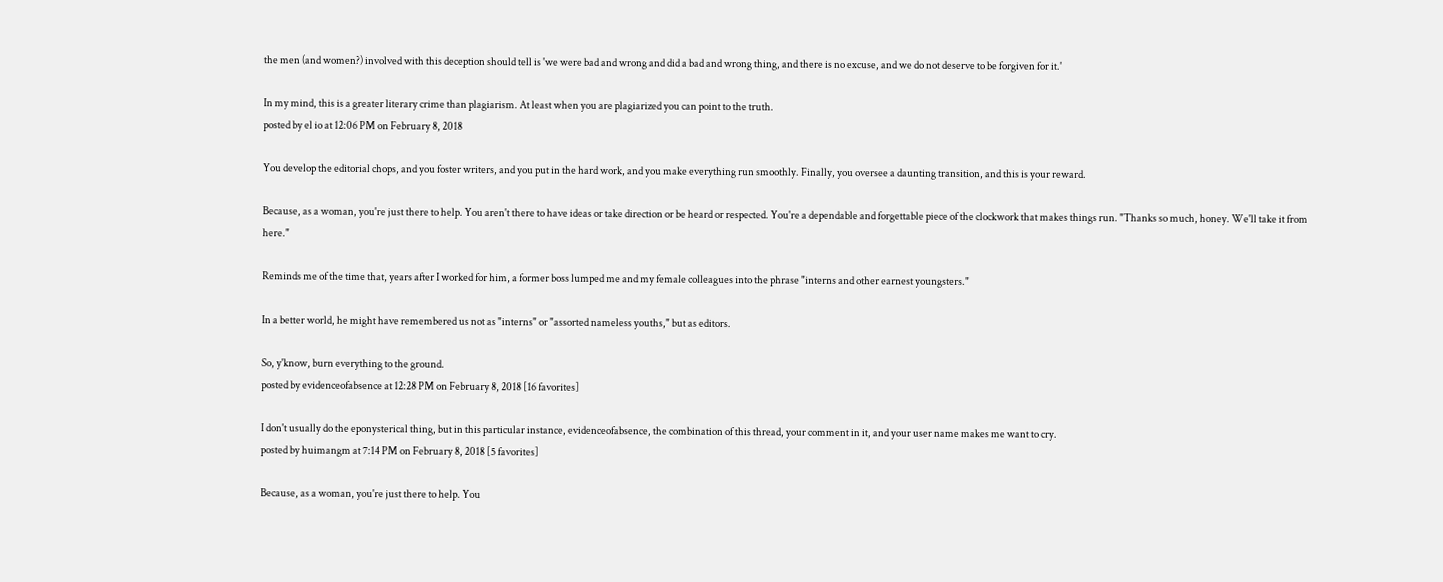the men (and women?) involved with this deception should tell is 'we were bad and wrong and did a bad and wrong thing, and there is no excuse, and we do not deserve to be forgiven for it.'

In my mind, this is a greater literary crime than plagiarism. At least when you are plagiarized you can point to the truth.
posted by el io at 12:06 PM on February 8, 2018

You develop the editorial chops, and you foster writers, and you put in the hard work, and you make everything run smoothly. Finally, you oversee a daunting transition, and this is your reward.

Because, as a woman, you're just there to help. You aren't there to have ideas or take direction or be heard or respected. You're a dependable and forgettable piece of the clockwork that makes things run. "Thanks so much, honey. We'll take it from here."

Reminds me of the time that, years after I worked for him, a former boss lumped me and my female colleagues into the phrase "interns and other earnest youngsters."

In a better world, he might have remembered us not as "interns" or "assorted nameless youths," but as editors.

So, y'know, burn everything to the ground.
posted by evidenceofabsence at 12:28 PM on February 8, 2018 [16 favorites]

I don't usually do the eponysterical thing, but in this particular instance, evidenceofabsence, the combination of this thread, your comment in it, and your user name makes me want to cry.
posted by huimangm at 7:14 PM on February 8, 2018 [5 favorites]

Because, as a woman, you're just there to help. You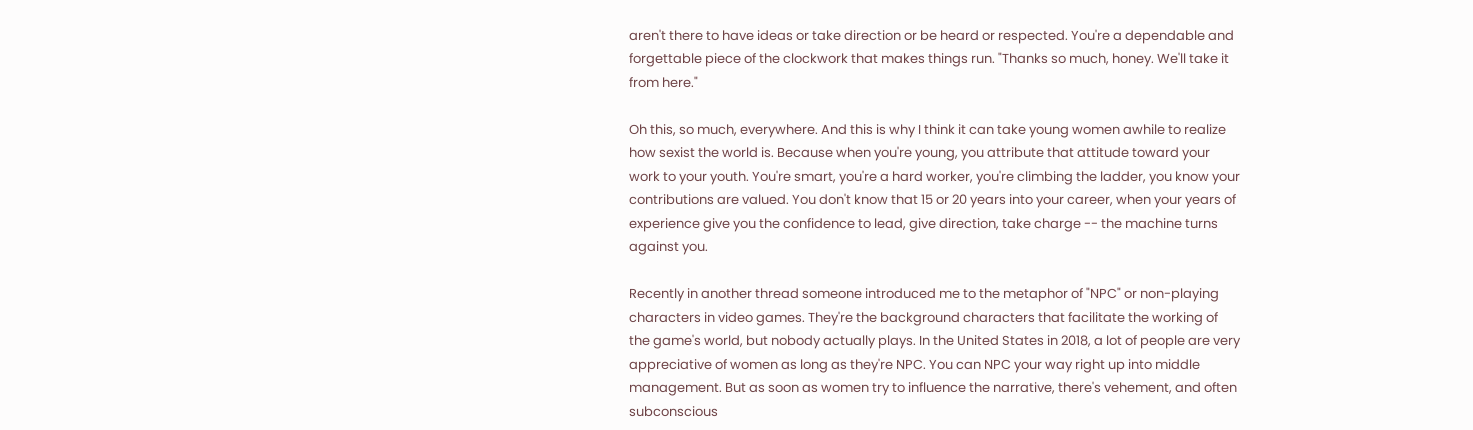aren't there to have ideas or take direction or be heard or respected. You're a dependable and forgettable piece of the clockwork that makes things run. "Thanks so much, honey. We'll take it from here."

Oh this, so much, everywhere. And this is why I think it can take young women awhile to realize how sexist the world is. Because when you're young, you attribute that attitude toward your work to your youth. You're smart, you're a hard worker, you're climbing the ladder, you know your contributions are valued. You don't know that 15 or 20 years into your career, when your years of experience give you the confidence to lead, give direction, take charge -- the machine turns against you.

Recently in another thread someone introduced me to the metaphor of "NPC" or non-playing characters in video games. They're the background characters that facilitate the working of the game's world, but nobody actually plays. In the United States in 2018, a lot of people are very appreciative of women as long as they're NPC. You can NPC your way right up into middle management. But as soon as women try to influence the narrative, there's vehement, and often subconscious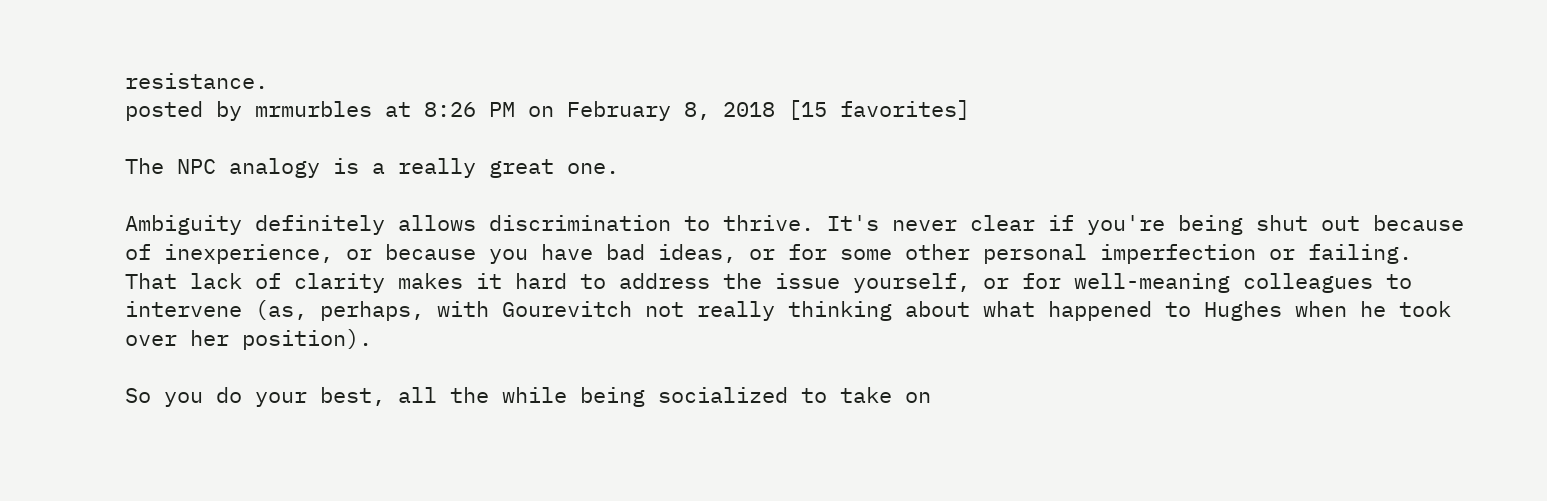resistance.
posted by mrmurbles at 8:26 PM on February 8, 2018 [15 favorites]

The NPC analogy is a really great one.

Ambiguity definitely allows discrimination to thrive. It's never clear if you're being shut out because of inexperience, or because you have bad ideas, or for some other personal imperfection or failing. That lack of clarity makes it hard to address the issue yourself, or for well-meaning colleagues to intervene (as, perhaps, with Gourevitch not really thinking about what happened to Hughes when he took over her position).

So you do your best, all the while being socialized to take on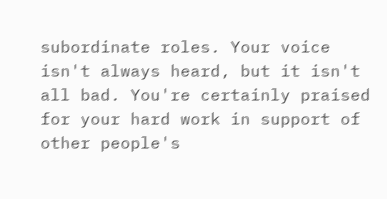subordinate roles. Your voice isn't always heard, but it isn't all bad. You're certainly praised for your hard work in support of other people's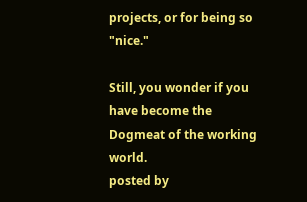projects, or for being so "nice."

Still, you wonder if you have become the Dogmeat of the working world.
posted by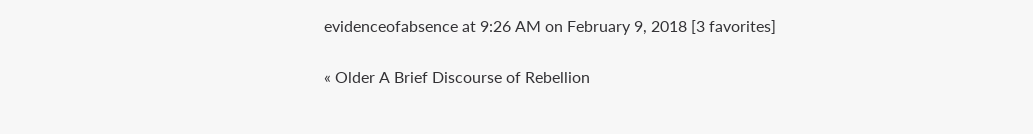evidenceofabsence at 9:26 AM on February 9, 2018 [3 favorites]

« Older A Brief Discourse of Rebellion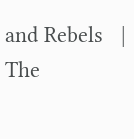and Rebels   |   The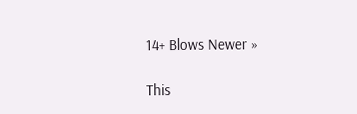14+ Blows Newer »

This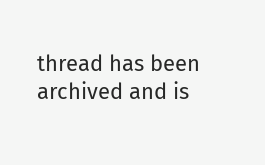thread has been archived and is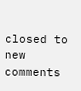closed to new comments